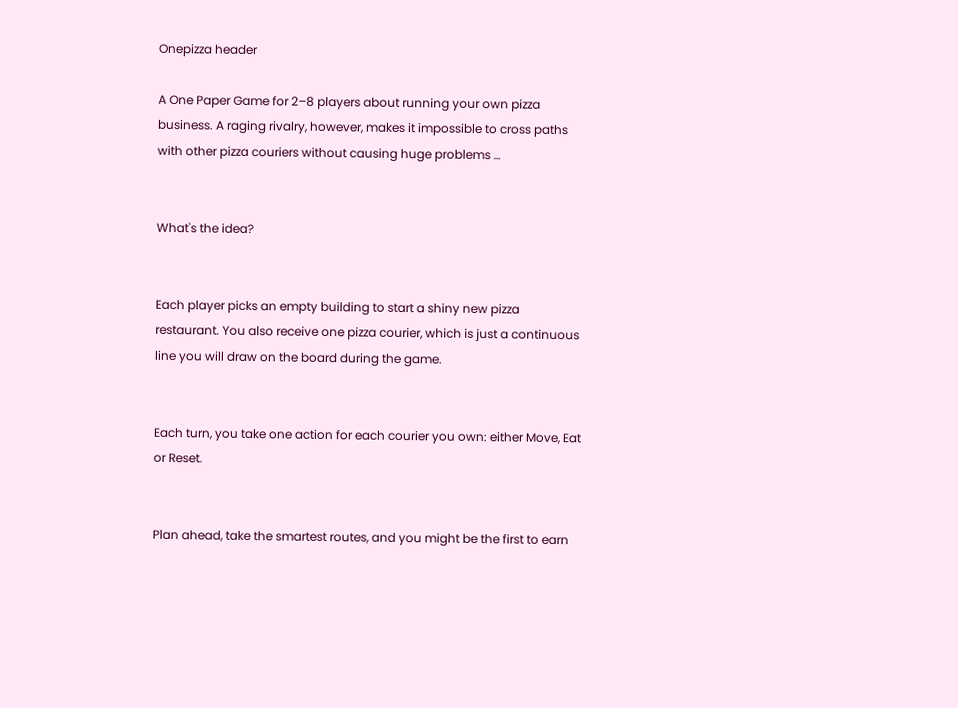Onepizza header

A One Paper Game for 2–8 players about running your own pizza business. A raging rivalry, however, makes it impossible to cross paths with other pizza couriers without causing huge problems …


What's the idea?


Each player picks an empty building to start a shiny new pizza restaurant. You also receive one pizza courier, which is just a continuous line you will draw on the board during the game.


Each turn, you take one action for each courier you own: either Move, Eat or Reset.


Plan ahead, take the smartest routes, and you might be the first to earn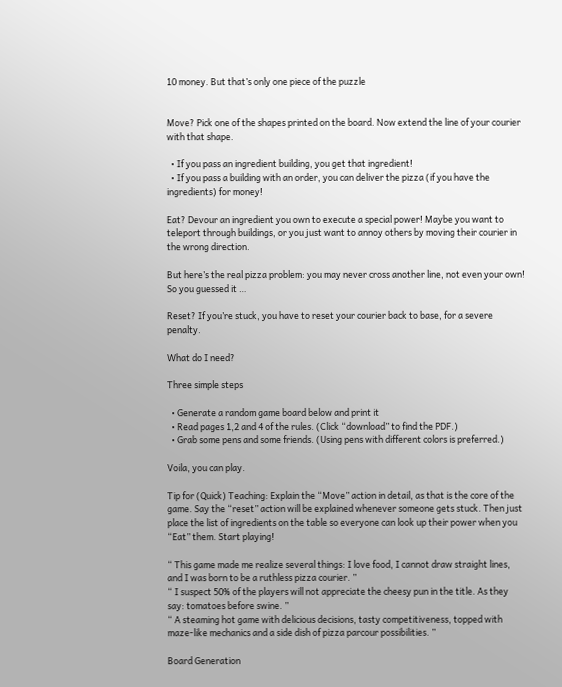10 money. But that’s only one piece of the puzzle


Move? Pick one of the shapes printed on the board. Now extend the line of your courier with that shape.

  • If you pass an ingredient building, you get that ingredient!
  • If you pass a building with an order, you can deliver the pizza (if you have the ingredients) for money!

Eat? Devour an ingredient you own to execute a special power! Maybe you want to teleport through buildings, or you just want to annoy others by moving their courier in the wrong direction.

But here’s the real pizza problem: you may never cross another line, not even your own! So you guessed it …

Reset? If you’re stuck, you have to reset your courier back to base, for a severe penalty.

What do I need?

Three simple steps

  • Generate a random game board below and print it
  • Read pages 1,2 and 4 of the rules. (Click “download” to find the PDF.)
  • Grab some pens and some friends. (Using pens with different colors is preferred.)

Voila, you can play.

Tip for (Quick) Teaching: Explain the “Move” action in detail, as that is the core of the game. Say the “reset” action will be explained whenever someone gets stuck. Then just place the list of ingredients on the table so everyone can look up their power when you “Eat” them. Start playing!

“ This game made me realize several things: I love food, I cannot draw straight lines, and I was born to be a ruthless pizza courier. ”
“ I suspect 50% of the players will not appreciate the cheesy pun in the title. As they say: tomatoes before swine. ”
“ A steaming hot game with delicious decisions, tasty competitiveness, topped with maze-like mechanics and a side dish of pizza parcour possibilities. ”

Board Generation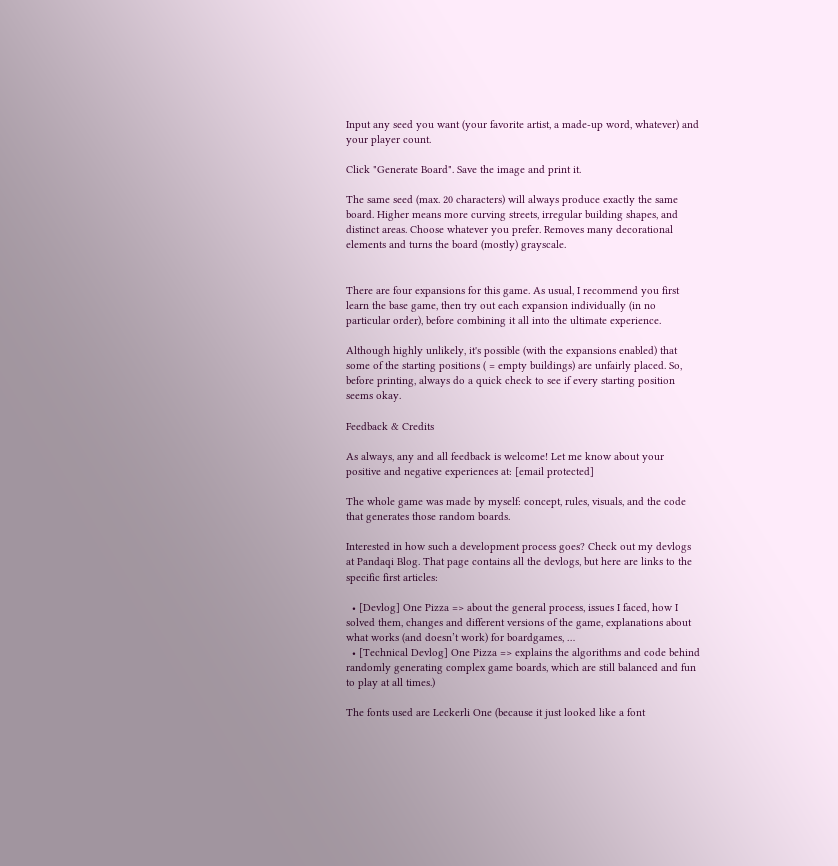Input any seed you want (your favorite artist, a made-up word, whatever) and your player count.

Click "Generate Board". Save the image and print it.

The same seed (max. 20 characters) will always produce exactly the same board. Higher means more curving streets, irregular building shapes, and distinct areas. Choose whatever you prefer. Removes many decorational elements and turns the board (mostly) grayscale.


There are four expansions for this game. As usual, I recommend you first learn the base game, then try out each expansion individually (in no particular order), before combining it all into the ultimate experience.

Although highly unlikely, it's possible (with the expansions enabled) that some of the starting positions ( = empty buildings) are unfairly placed. So, before printing, always do a quick check to see if every starting position seems okay.

Feedback & Credits

As always, any and all feedback is welcome! Let me know about your positive and negative experiences at: [email protected]

The whole game was made by myself: concept, rules, visuals, and the code that generates those random boards.

Interested in how such a development process goes? Check out my devlogs at Pandaqi Blog. That page contains all the devlogs, but here are links to the specific first articles:

  • [Devlog] One Pizza => about the general process, issues I faced, how I solved them, changes and different versions of the game, explanations about what works (and doesn’t work) for boardgames, …
  • [Technical Devlog] One Pizza => explains the algorithms and code behind randomly generating complex game boards, which are still balanced and fun to play at all times.)

The fonts used are Leckerli One (because it just looked like a font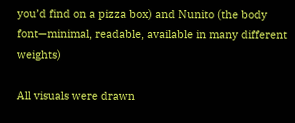you’d find on a pizza box) and Nunito (the body font—minimal, readable, available in many different weights)

All visuals were drawn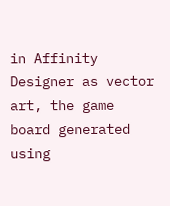in Affinity Designer as vector art, the game board generated using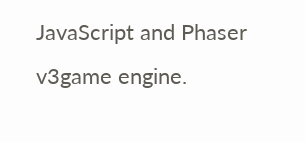JavaScript and Phaser v3game engine.